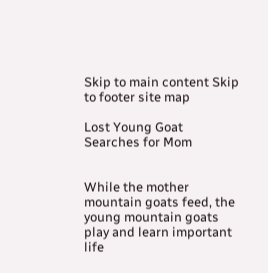Skip to main content Skip to footer site map

Lost Young Goat Searches for Mom


While the mother mountain goats feed, the young mountain goats play and learn important life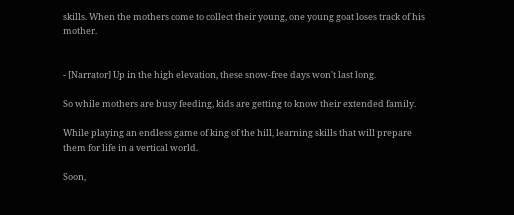skills. When the mothers come to collect their young, one young goat loses track of his mother.


- [Narrator] Up in the high elevation, these snow-free days won't last long.

So while mothers are busy feeding, kids are getting to know their extended family.

While playing an endless game of king of the hill, learning skills that will prepare them for life in a vertical world.

Soon,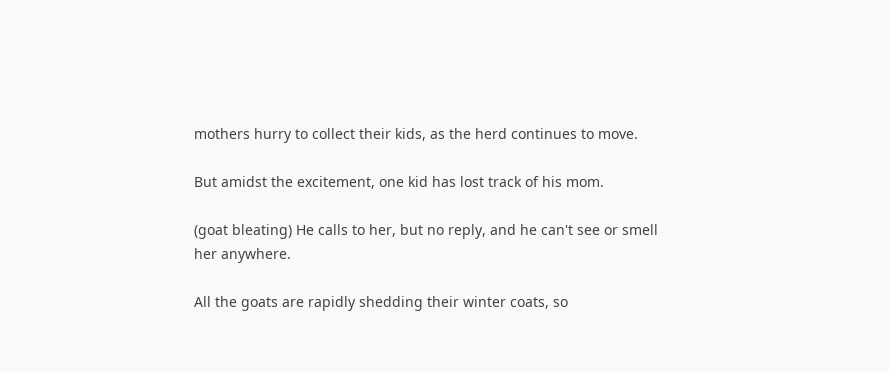mothers hurry to collect their kids, as the herd continues to move.

But amidst the excitement, one kid has lost track of his mom.

(goat bleating) He calls to her, but no reply, and he can't see or smell her anywhere.

All the goats are rapidly shedding their winter coats, so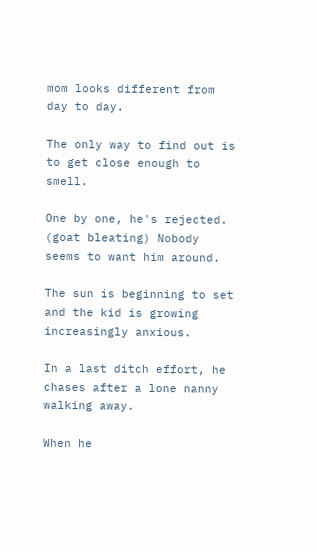mom looks different from day to day.

The only way to find out is to get close enough to smell.

One by one, he's rejected. (goat bleating) Nobody seems to want him around.

The sun is beginning to set and the kid is growing increasingly anxious.

In a last ditch effort, he chases after a lone nanny walking away.

When he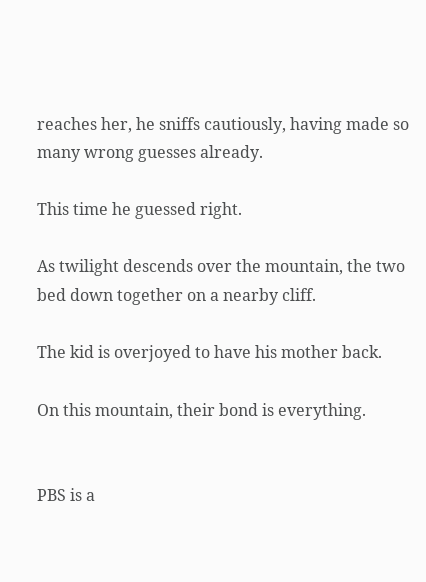reaches her, he sniffs cautiously, having made so many wrong guesses already.

This time he guessed right.

As twilight descends over the mountain, the two bed down together on a nearby cliff.

The kid is overjoyed to have his mother back.

On this mountain, their bond is everything.


PBS is a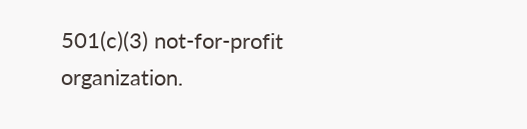501(c)(3) not-for-profit organization.